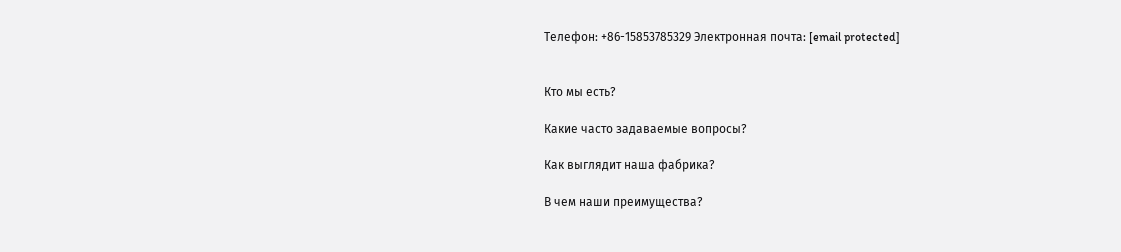Телефон: +86-15853785329 Электронная почта: [email protected]


Кто мы есть?

Какие часто задаваемые вопросы?

Как выглядит наша фабрика?

В чем наши преимущества?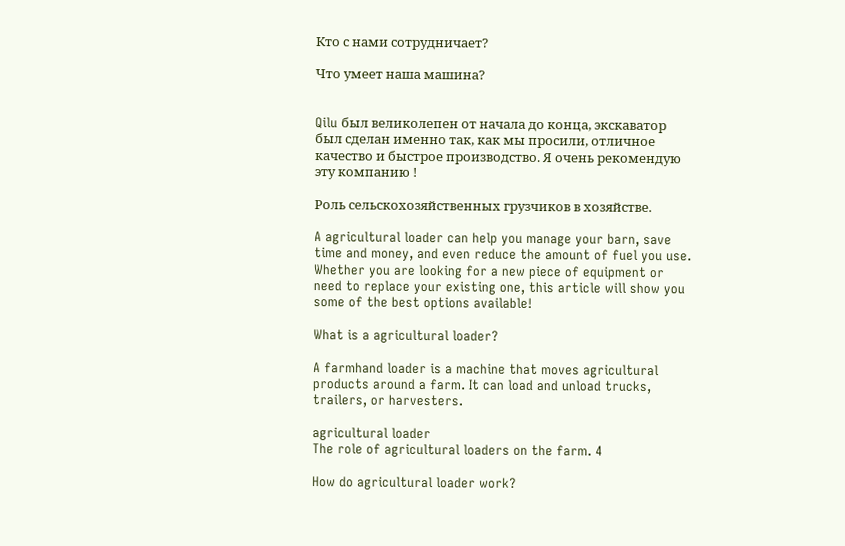Кто с нами сотрудничает?

Что умеет наша машина?


Qilu был великолепен от начала до конца, экскаватор был сделан именно так, как мы просили, отличное качество и быстрое производство. Я очень рекомендую эту компанию !

Роль сельскохозяйственных грузчиков в хозяйстве.

A agricultural loader can help you manage your barn, save time and money, and even reduce the amount of fuel you use. Whether you are looking for a new piece of equipment or need to replace your existing one, this article will show you some of the best options available!

What is a agricultural loader?

A farmhand loader is a machine that moves agricultural products around a farm. It can load and unload trucks, trailers, or harvesters.

agricultural loader
The role of agricultural loaders on the farm. 4

How do agricultural loader work?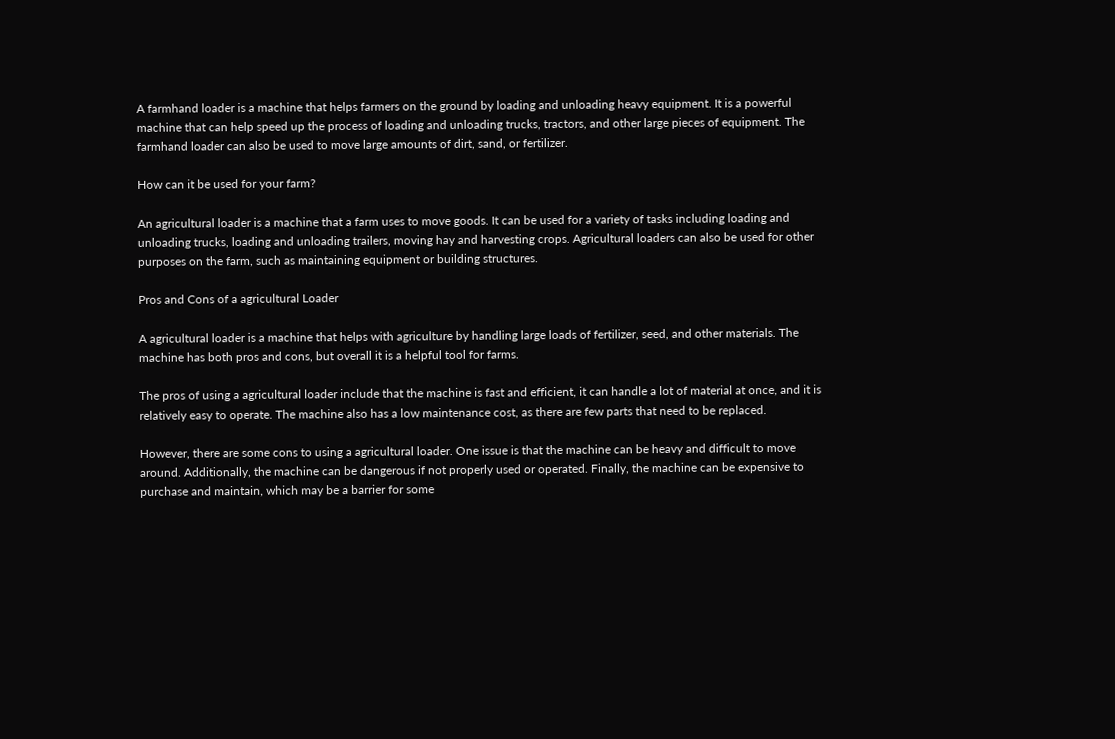A farmhand loader is a machine that helps farmers on the ground by loading and unloading heavy equipment. It is a powerful machine that can help speed up the process of loading and unloading trucks, tractors, and other large pieces of equipment. The farmhand loader can also be used to move large amounts of dirt, sand, or fertilizer.

How can it be used for your farm?

An agricultural loader is a machine that a farm uses to move goods. It can be used for a variety of tasks including loading and unloading trucks, loading and unloading trailers, moving hay and harvesting crops. Agricultural loaders can also be used for other purposes on the farm, such as maintaining equipment or building structures.

Pros and Cons of a agricultural Loader

A agricultural loader is a machine that helps with agriculture by handling large loads of fertilizer, seed, and other materials. The machine has both pros and cons, but overall it is a helpful tool for farms.

The pros of using a agricultural loader include that the machine is fast and efficient, it can handle a lot of material at once, and it is relatively easy to operate. The machine also has a low maintenance cost, as there are few parts that need to be replaced.

However, there are some cons to using a agricultural loader. One issue is that the machine can be heavy and difficult to move around. Additionally, the machine can be dangerous if not properly used or operated. Finally, the machine can be expensive to purchase and maintain, which may be a barrier for some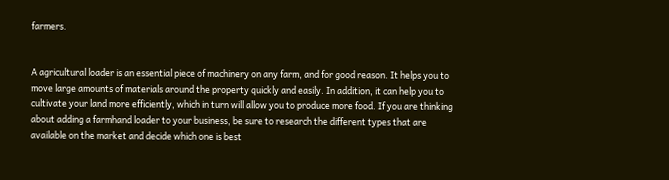farmers.


A agricultural loader is an essential piece of machinery on any farm, and for good reason. It helps you to move large amounts of materials around the property quickly and easily. In addition, it can help you to cultivate your land more efficiently, which in turn will allow you to produce more food. If you are thinking about adding a farmhand loader to your business, be sure to research the different types that are available on the market and decide which one is best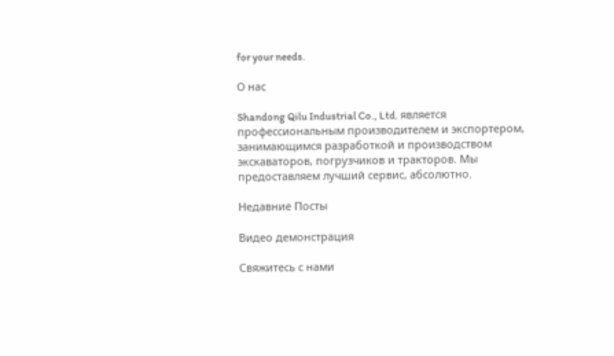for your needs.

О нас

Shandong Qilu Industrial Co., Ltd. является профессиональным производителем и экспортером, занимающимся разработкой и производством экскаваторов, погрузчиков и тракторов. Мы предоставляем лучший сервис, абсолютно.

Недавние Посты

Видео демонстрация

Свяжитесь с нами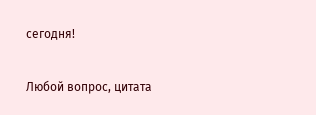сегодня!

Любой вопрос, цитата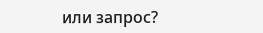или запрос?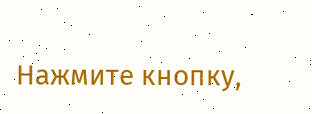Нажмите кнопку,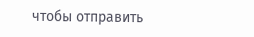чтобы отправить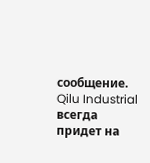сообщение.
Qilu Industrial всегда придет на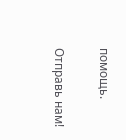помощь.


Отправь нам!